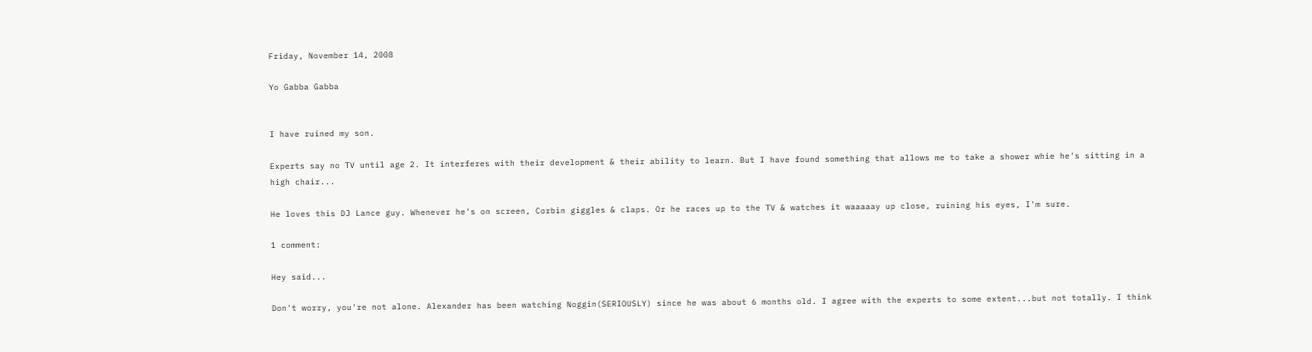Friday, November 14, 2008

Yo Gabba Gabba


I have ruined my son.

Experts say no TV until age 2. It interferes with their development & their ability to learn. But I have found something that allows me to take a shower whie he's sitting in a high chair...

He loves this DJ Lance guy. Whenever he's on screen, Corbin giggles & claps. Or he races up to the TV & watches it waaaaay up close, ruining his eyes, I'm sure.

1 comment:

Hey said...

Don't worry, you're not alone. Alexander has been watching Noggin(SERIOUSLY) since he was about 6 months old. I agree with the experts to some extent...but not totally. I think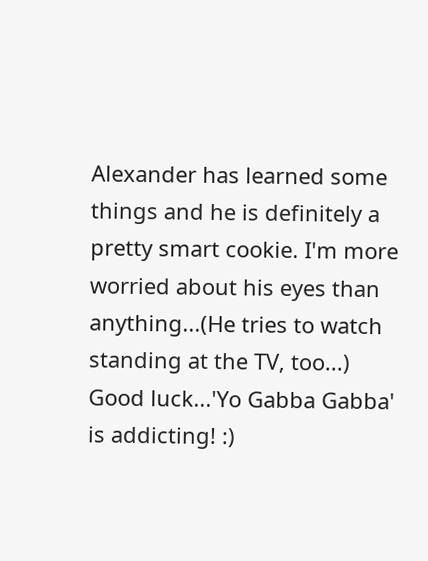Alexander has learned some things and he is definitely a pretty smart cookie. I'm more worried about his eyes than anything...(He tries to watch standing at the TV, too...) Good luck...'Yo Gabba Gabba' is addicting! :)